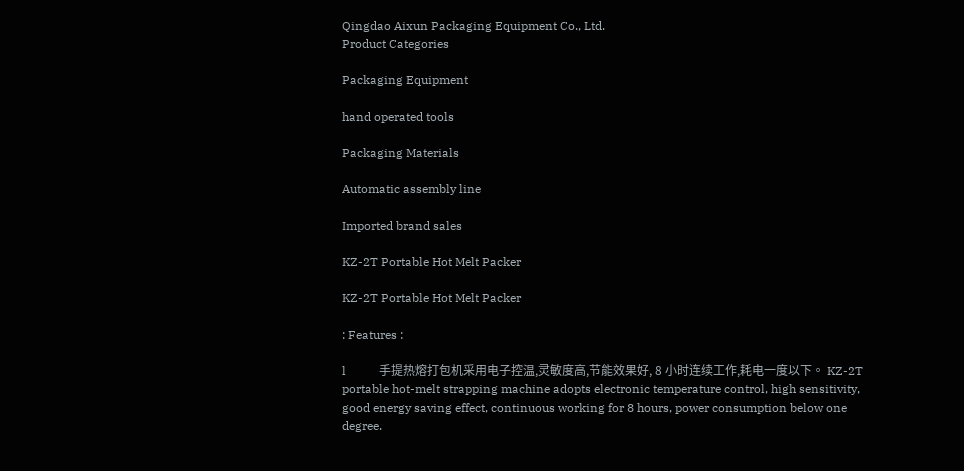Qingdao Aixun Packaging Equipment Co., Ltd.
Product Categories

Packaging Equipment

hand operated tools

Packaging Materials

Automatic assembly line

Imported brand sales

KZ-2T Portable Hot Melt Packer

KZ-2T Portable Hot Melt Packer

: Features :

l           手提热熔打包机采用电子控温,灵敏度高,节能效果好, 8 小时连续工作,耗电一度以下。 KZ-2T portable hot-melt strapping machine adopts electronic temperature control, high sensitivity, good energy saving effect, continuous working for 8 hours, power consumption below one degree.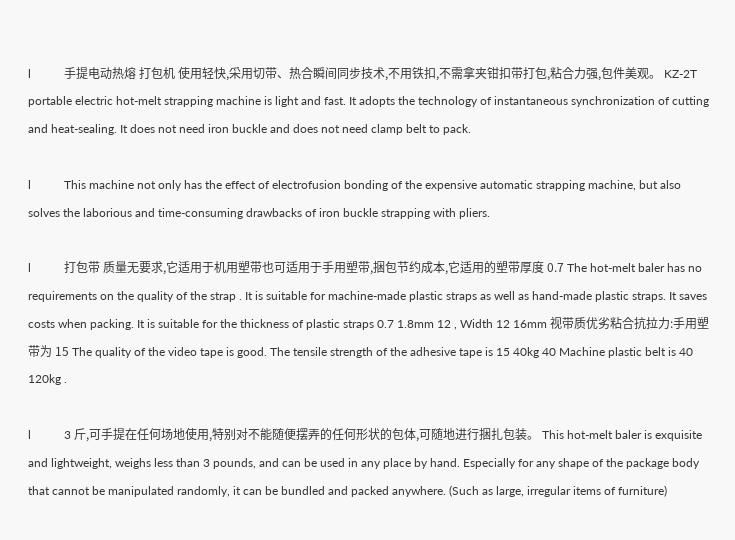l           手提电动热熔 打包机 使用轻快,采用切带、热合瞬间同步技术,不用铁扣,不需拿夹钳扣带打包,粘合力强,包件美观。 KZ-2T portable electric hot-melt strapping machine is light and fast. It adopts the technology of instantaneous synchronization of cutting and heat-sealing. It does not need iron buckle and does not need clamp belt to pack.

l           This machine not only has the effect of electrofusion bonding of the expensive automatic strapping machine, but also solves the laborious and time-consuming drawbacks of iron buckle strapping with pliers.

l           打包带 质量无要求,它适用于机用塑带也可适用于手用塑带,捆包节约成本,它适用的塑带厚度 0.7 The hot-melt baler has no requirements on the quality of the strap . It is suitable for machine-made plastic straps as well as hand-made plastic straps. It saves costs when packing. It is suitable for the thickness of plastic straps 0.7 1.8mm 12 , Width 12 16mm 视带质优劣粘合抗拉力:手用塑带为 15 The quality of the video tape is good. The tensile strength of the adhesive tape is 15 40kg 40 Machine plastic belt is 40 120kg .

l           3 斤,可手提在任何场地使用,特别对不能随便摆弄的任何形状的包体,可随地进行捆扎包装。 This hot-melt baler is exquisite and lightweight, weighs less than 3 pounds, and can be used in any place by hand. Especially for any shape of the package body that cannot be manipulated randomly, it can be bundled and packed anywhere. (Such as large, irregular items of furniture)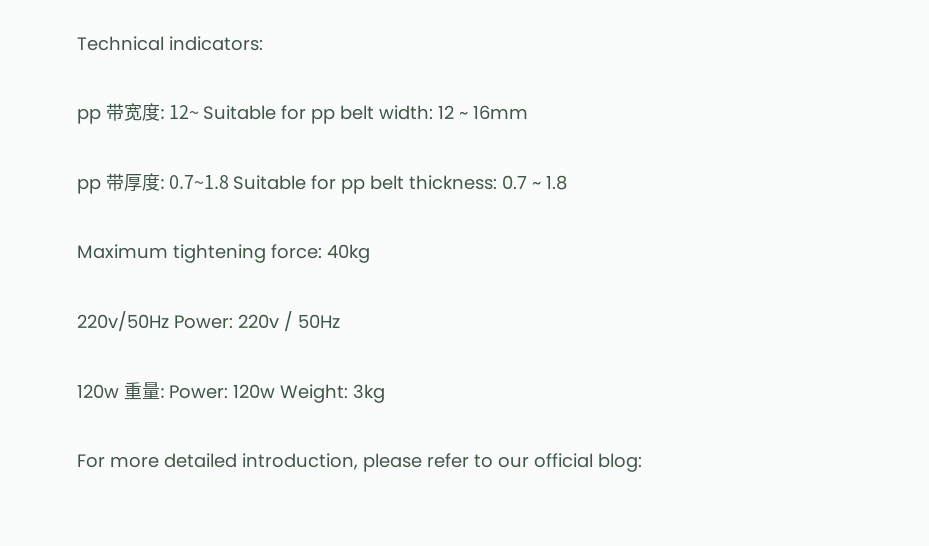Technical indicators:

pp 带宽度: 12~ Suitable for pp belt width: 12 ~ 16mm

pp 带厚度: 0.7~1.8 Suitable for pp belt thickness: 0.7 ~ 1.8

Maximum tightening force: 40kg

220v/50Hz Power: 220v / 50Hz

120w 重量: Power: 120w Weight: 3kg

For more detailed introduction, please refer to our official blog: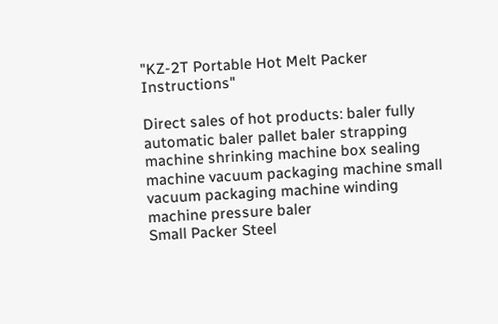"KZ-2T Portable Hot Melt Packer Instructions"

Direct sales of hot products: baler fully automatic baler pallet baler strapping machine shrinking machine box sealing machine vacuum packaging machine small vacuum packaging machine winding machine pressure baler
Small Packer Steel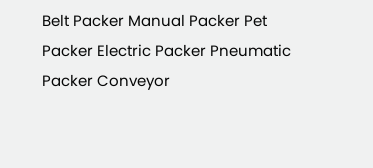Belt Packer Manual Packer Pet Packer Electric Packer Pneumatic Packer Conveyor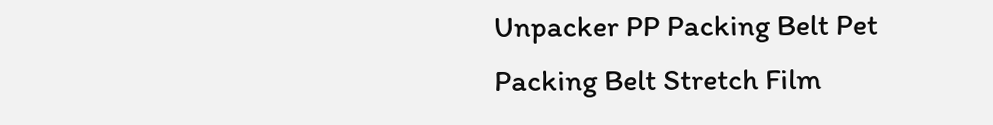Unpacker PP Packing Belt Pet Packing Belt Stretch Film